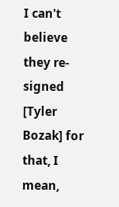I can't believe they re-signed [Tyler Bozak] for that, I mean,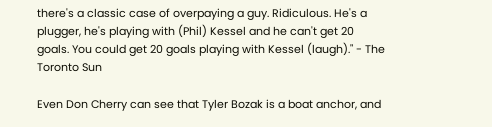there's a classic case of overpaying a guy. Ridiculous. He's a plugger, he's playing with (Phil) Kessel and he can't get 20 goals. You could get 20 goals playing with Kessel (laugh)." - The Toronto Sun

Even Don Cherry can see that Tyler Bozak is a boat anchor, and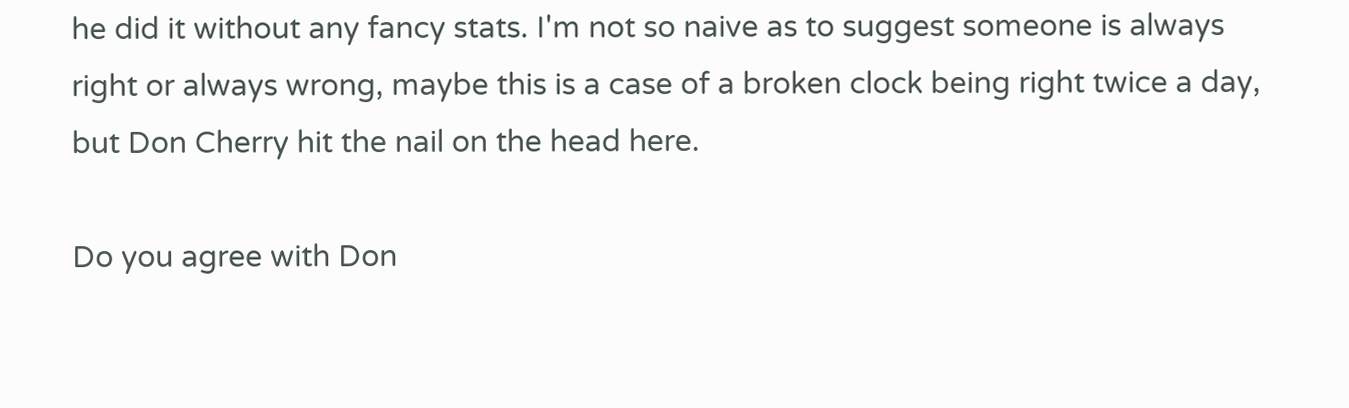he did it without any fancy stats. I'm not so naive as to suggest someone is always right or always wrong, maybe this is a case of a broken clock being right twice a day, but Don Cherry hit the nail on the head here.

Do you agree with Don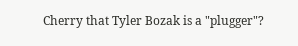Cherry that Tyler Bozak is a "plugger"?